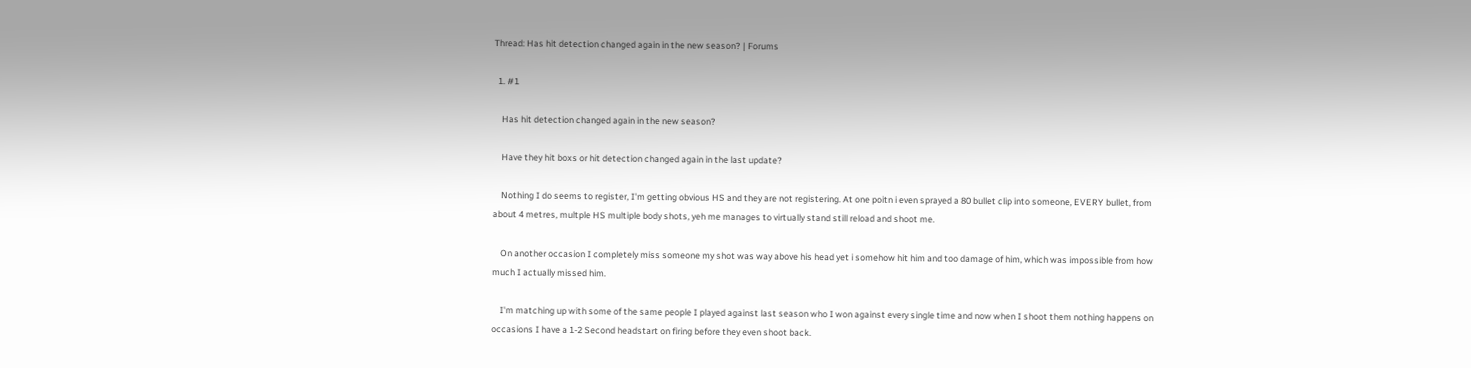Thread: Has hit detection changed again in the new season? | Forums

  1. #1

    Has hit detection changed again in the new season?

    Have they hit boxs or hit detection changed again in the last update?

    Nothing I do seems to register, I'm getting obvious HS and they are not registering. At one poitn i even sprayed a 80 bullet clip into someone, EVERY bullet, from about 4 metres, multple HS multiple body shots, yeh me manages to virtually stand still reload and shoot me.

    On another occasion I completely miss someone my shot was way above his head yet i somehow hit him and too damage of him, which was impossible from how much I actually missed him.

    I'm matching up with some of the same people I played against last season who I won against every single time and now when I shoot them nothing happens on occasions I have a 1-2 Second headstart on firing before they even shoot back.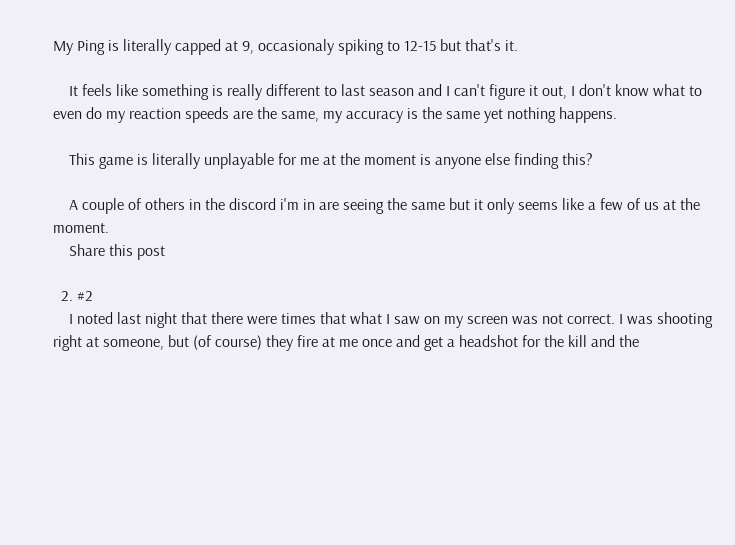My Ping is literally capped at 9, occasionaly spiking to 12-15 but that's it.

    It feels like something is really different to last season and I can't figure it out, I don't know what to even do my reaction speeds are the same, my accuracy is the same yet nothing happens.

    This game is literally unplayable for me at the moment is anyone else finding this?

    A couple of others in the discord i'm in are seeing the same but it only seems like a few of us at the moment.
    Share this post

  2. #2
    I noted last night that there were times that what I saw on my screen was not correct. I was shooting right at someone, but (of course) they fire at me once and get a headshot for the kill and the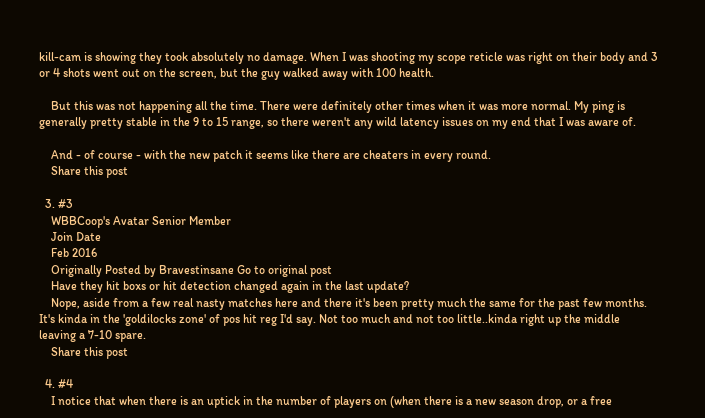kill-cam is showing they took absolutely no damage. When I was shooting my scope reticle was right on their body and 3 or 4 shots went out on the screen, but the guy walked away with 100 health.

    But this was not happening all the time. There were definitely other times when it was more normal. My ping is generally pretty stable in the 9 to 15 range, so there weren't any wild latency issues on my end that I was aware of.

    And - of course - with the new patch it seems like there are cheaters in every round.
    Share this post

  3. #3
    WBBCoop's Avatar Senior Member
    Join Date
    Feb 2016
    Originally Posted by Bravestinsane Go to original post
    Have they hit boxs or hit detection changed again in the last update?
    Nope, aside from a few real nasty matches here and there it's been pretty much the same for the past few months. It's kinda in the 'goldilocks zone' of pos hit reg I'd say. Not too much and not too little..kinda right up the middle leaving a 7-10 spare.
    Share this post

  4. #4
    I notice that when there is an uptick in the number of players on (when there is a new season drop, or a free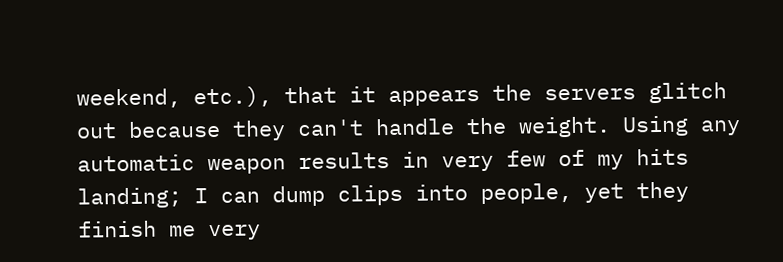weekend, etc.), that it appears the servers glitch out because they can't handle the weight. Using any automatic weapon results in very few of my hits landing; I can dump clips into people, yet they finish me very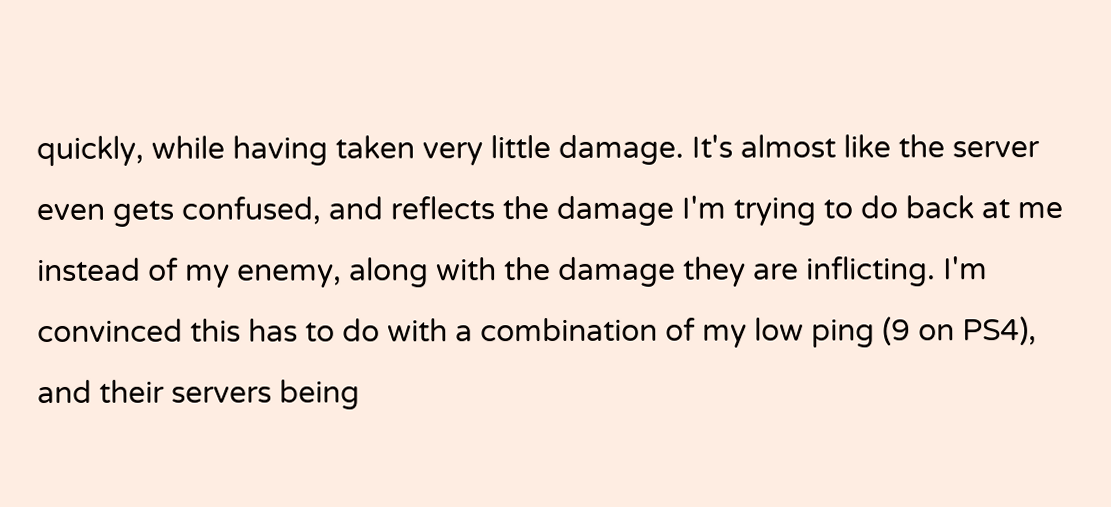quickly, while having taken very little damage. It's almost like the server even gets confused, and reflects the damage I'm trying to do back at me instead of my enemy, along with the damage they are inflicting. I'm convinced this has to do with a combination of my low ping (9 on PS4), and their servers being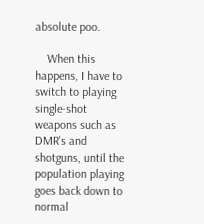absolute poo.

    When this happens, I have to switch to playing single-shot weapons such as DMR's and shotguns, until the population playing goes back down to normal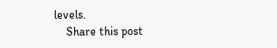levels.
    Share this post